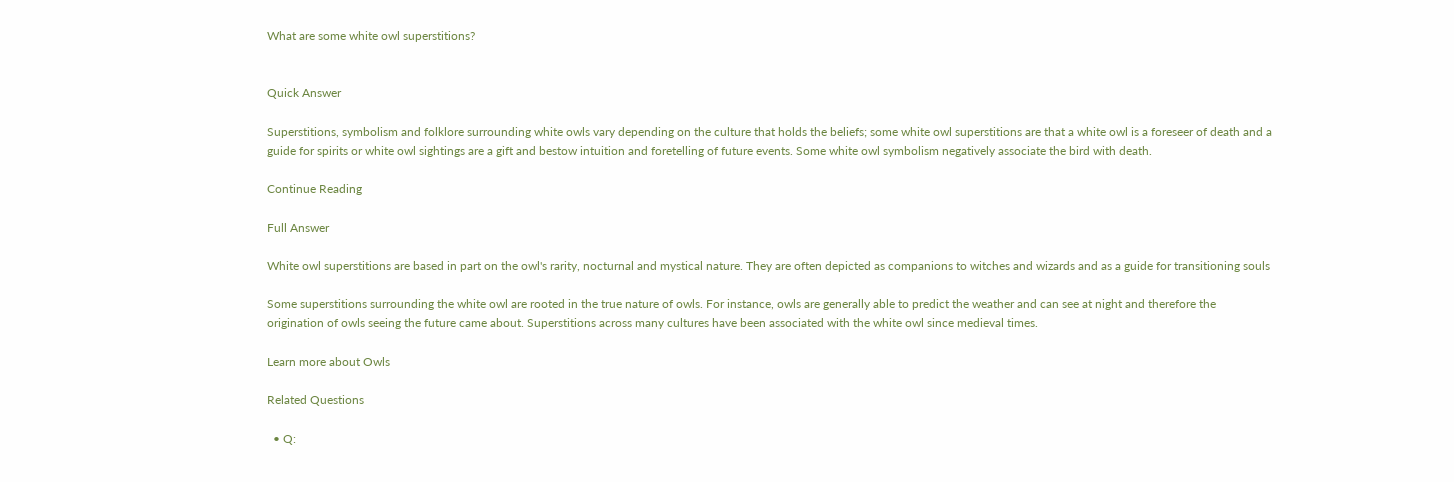What are some white owl superstitions?


Quick Answer

Superstitions, symbolism and folklore surrounding white owls vary depending on the culture that holds the beliefs; some white owl superstitions are that a white owl is a foreseer of death and a guide for spirits or white owl sightings are a gift and bestow intuition and foretelling of future events. Some white owl symbolism negatively associate the bird with death.

Continue Reading

Full Answer

White owl superstitions are based in part on the owl's rarity, nocturnal and mystical nature. They are often depicted as companions to witches and wizards and as a guide for transitioning souls

Some superstitions surrounding the white owl are rooted in the true nature of owls. For instance, owls are generally able to predict the weather and can see at night and therefore the origination of owls seeing the future came about. Superstitions across many cultures have been associated with the white owl since medieval times.

Learn more about Owls

Related Questions

  • Q: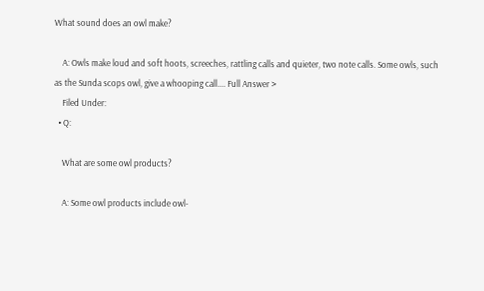What sound does an owl make?

    A: Owls make loud and soft hoots, screeches, rattling calls and quieter, two note calls. Some owls, such as the Sunda scops owl, give a whooping call.... Full Answer >
    Filed Under:
  • Q:

    What are some owl products?

    A: Some owl products include owl-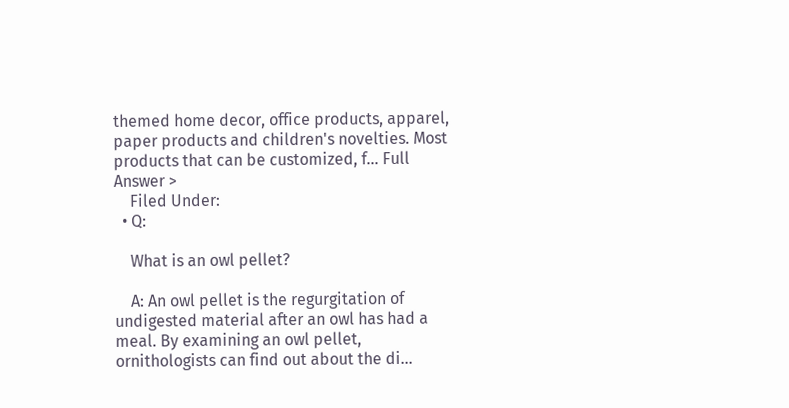themed home decor, office products, apparel, paper products and children's novelties. Most products that can be customized, f... Full Answer >
    Filed Under:
  • Q:

    What is an owl pellet?

    A: An owl pellet is the regurgitation of undigested material after an owl has had a meal. By examining an owl pellet, ornithologists can find out about the di...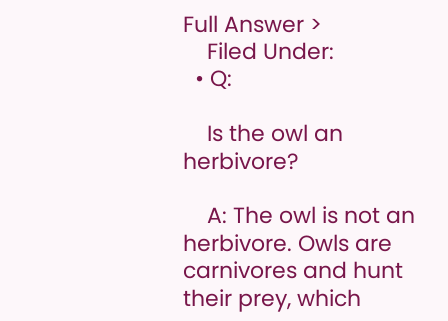Full Answer >
    Filed Under:
  • Q:

    Is the owl an herbivore?

    A: The owl is not an herbivore. Owls are carnivores and hunt their prey, which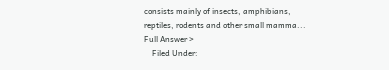consists mainly of insects, amphibians, reptiles, rodents and other small mamma... Full Answer >
    Filed Under: